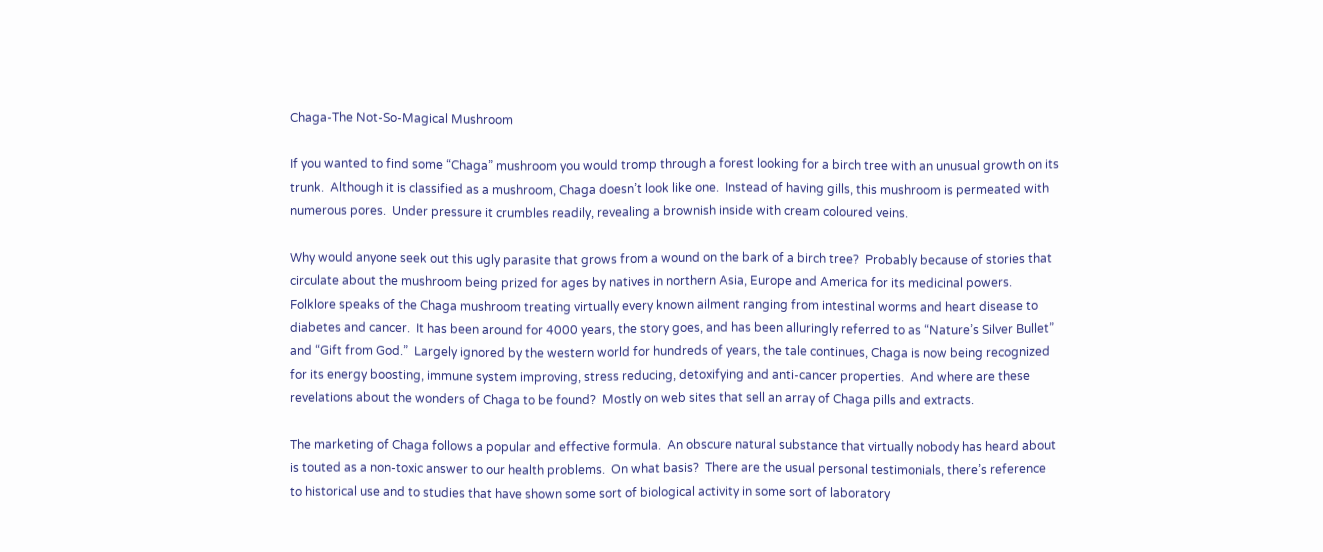Chaga-The Not-So-Magical Mushroom

If you wanted to find some “Chaga” mushroom you would tromp through a forest looking for a birch tree with an unusual growth on its trunk.  Although it is classified as a mushroom, Chaga doesn’t look like one.  Instead of having gills, this mushroom is permeated with numerous pores.  Under pressure it crumbles readily, revealing a brownish inside with cream coloured veins.

Why would anyone seek out this ugly parasite that grows from a wound on the bark of a birch tree?  Probably because of stories that circulate about the mushroom being prized for ages by natives in northern Asia, Europe and America for its medicinal powers.  Folklore speaks of the Chaga mushroom treating virtually every known ailment ranging from intestinal worms and heart disease to diabetes and cancer.  It has been around for 4000 years, the story goes, and has been alluringly referred to as “Nature’s Silver Bullet” and “Gift from God.”  Largely ignored by the western world for hundreds of years, the tale continues, Chaga is now being recognized for its energy boosting, immune system improving, stress reducing, detoxifying and anti-cancer properties.  And where are these revelations about the wonders of Chaga to be found?  Mostly on web sites that sell an array of Chaga pills and extracts.

The marketing of Chaga follows a popular and effective formula.  An obscure natural substance that virtually nobody has heard about is touted as a non-toxic answer to our health problems.  On what basis?  There are the usual personal testimonials, there’s reference to historical use and to studies that have shown some sort of biological activity in some sort of laboratory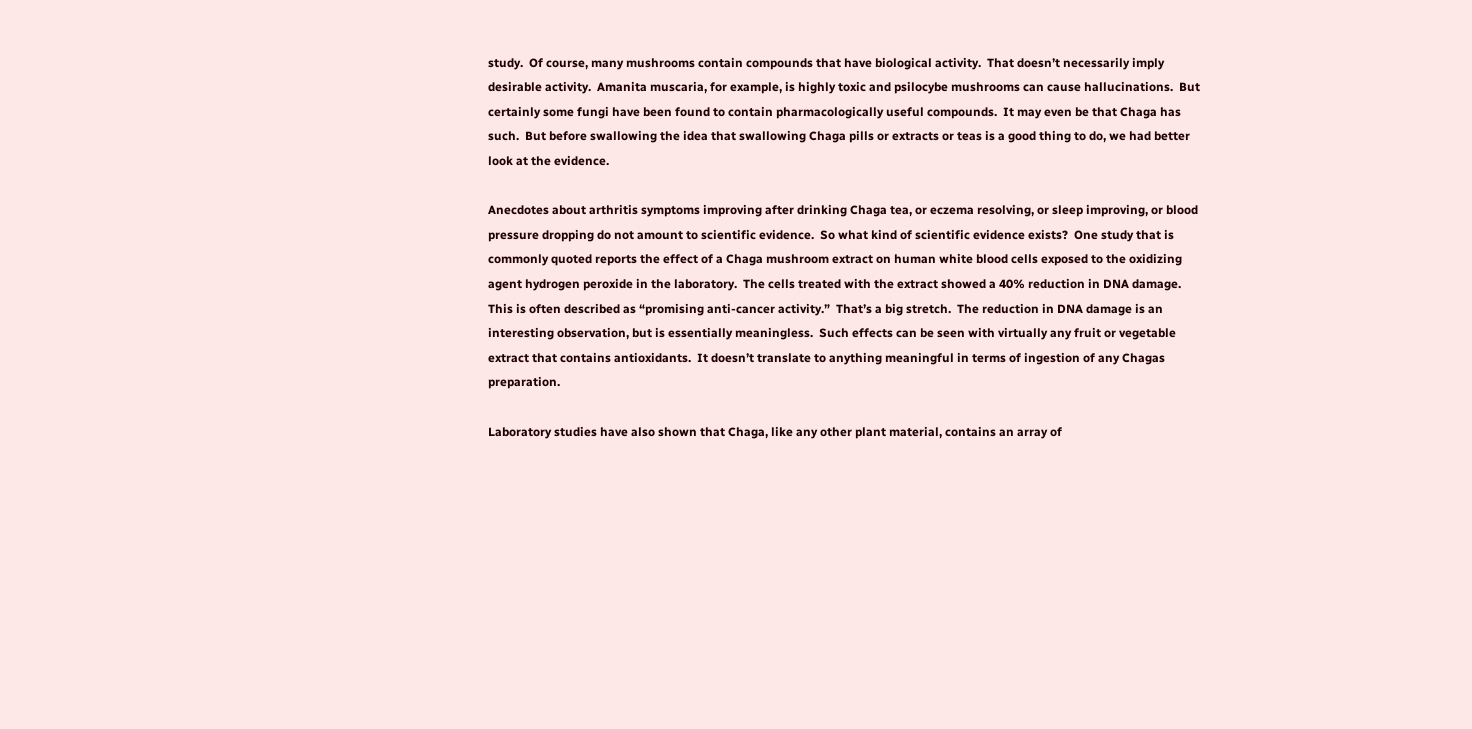study.  Of course, many mushrooms contain compounds that have biological activity.  That doesn’t necessarily imply desirable activity.  Amanita muscaria, for example, is highly toxic and psilocybe mushrooms can cause hallucinations.  But certainly some fungi have been found to contain pharmacologically useful compounds.  It may even be that Chaga has such.  But before swallowing the idea that swallowing Chaga pills or extracts or teas is a good thing to do, we had better look at the evidence.

Anecdotes about arthritis symptoms improving after drinking Chaga tea, or eczema resolving, or sleep improving, or blood pressure dropping do not amount to scientific evidence.  So what kind of scientific evidence exists?  One study that is commonly quoted reports the effect of a Chaga mushroom extract on human white blood cells exposed to the oxidizing agent hydrogen peroxide in the laboratory.  The cells treated with the extract showed a 40% reduction in DNA damage.  This is often described as “promising anti-cancer activity.”  That’s a big stretch.  The reduction in DNA damage is an interesting observation, but is essentially meaningless.  Such effects can be seen with virtually any fruit or vegetable extract that contains antioxidants.  It doesn’t translate to anything meaningful in terms of ingestion of any Chagas preparation.

Laboratory studies have also shown that Chaga, like any other plant material, contains an array of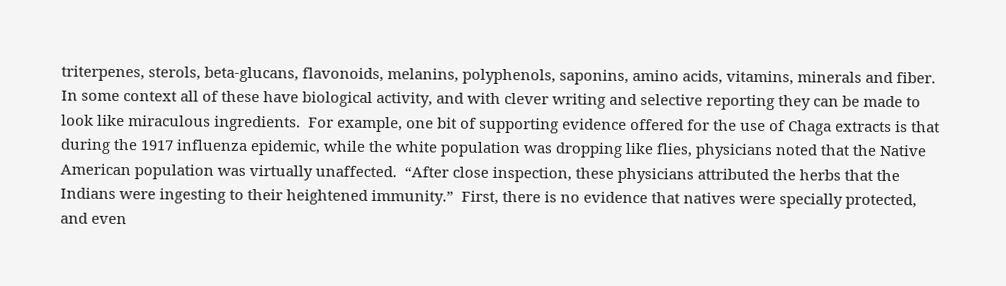triterpenes, sterols, beta-glucans, flavonoids, melanins, polyphenols, saponins, amino acids, vitamins, minerals and fiber.  In some context all of these have biological activity, and with clever writing and selective reporting they can be made to look like miraculous ingredients.  For example, one bit of supporting evidence offered for the use of Chaga extracts is that during the 1917 influenza epidemic, while the white population was dropping like flies, physicians noted that the Native American population was virtually unaffected.  “After close inspection, these physicians attributed the herbs that the Indians were ingesting to their heightened immunity.”  First, there is no evidence that natives were specially protected, and even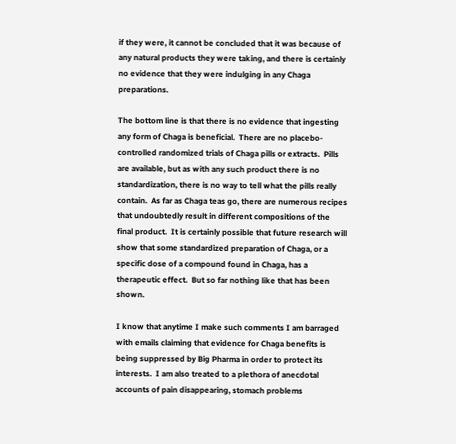if they were, it cannot be concluded that it was because of any natural products they were taking, and there is certainly no evidence that they were indulging in any Chaga preparations.

The bottom line is that there is no evidence that ingesting any form of Chaga is beneficial.  There are no placebo-controlled randomized trials of Chaga pills or extracts.  Pills are available, but as with any such product there is no standardization, there is no way to tell what the pills really contain.  As far as Chaga teas go, there are numerous recipes that undoubtedly result in different compositions of the final product.  It is certainly possible that future research will show that some standardized preparation of Chaga, or a specific dose of a compound found in Chaga, has a therapeutic effect.  But so far nothing like that has been shown.

I know that anytime I make such comments I am barraged with emails claiming that evidence for Chaga benefits is being suppressed by Big Pharma in order to protect its interests.  I am also treated to a plethora of anecdotal accounts of pain disappearing, stomach problems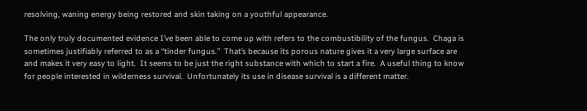resolving, waning energy being restored and skin taking on a youthful appearance.

The only truly documented evidence I’ve been able to come up with refers to the combustibility of the fungus.  Chaga is sometimes justifiably referred to as a “tinder fungus.”  That’s because its porous nature gives it a very large surface are and makes it very easy to light.  It seems to be just the right substance with which to start a fire.  A useful thing to know for people interested in wilderness survival.  Unfortunately its use in disease survival is a different matter.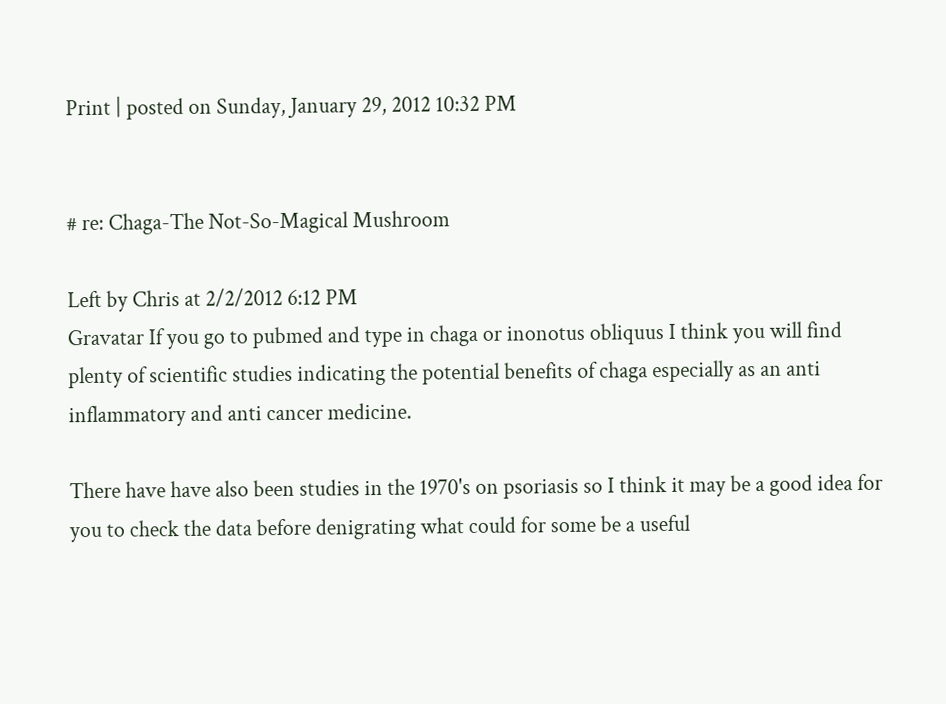Print | posted on Sunday, January 29, 2012 10:32 PM


# re: Chaga-The Not-So-Magical Mushroom

Left by Chris at 2/2/2012 6:12 PM
Gravatar If you go to pubmed and type in chaga or inonotus obliquus I think you will find plenty of scientific studies indicating the potential benefits of chaga especially as an anti inflammatory and anti cancer medicine.

There have have also been studies in the 1970's on psoriasis so I think it may be a good idea for you to check the data before denigrating what could for some be a useful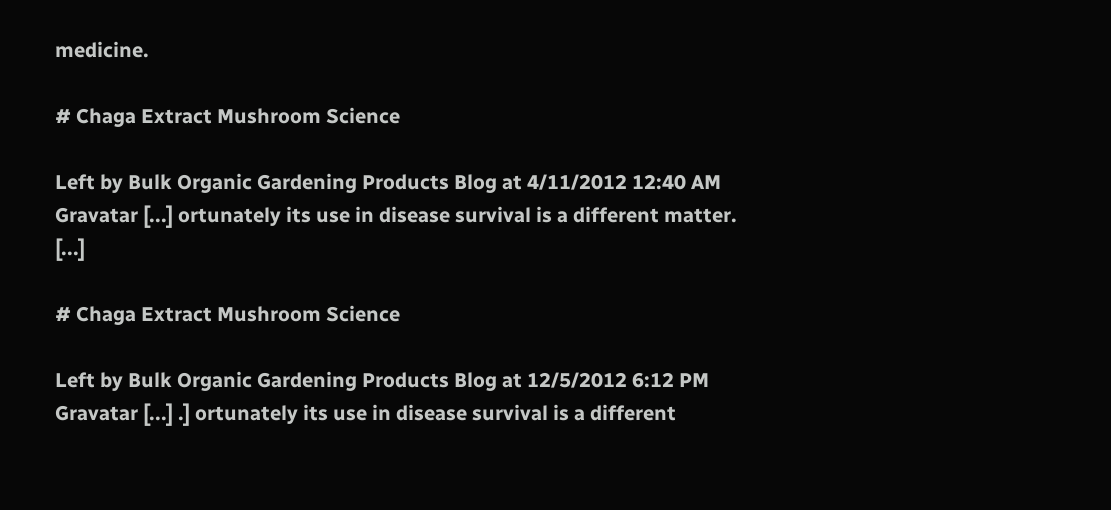medicine.

# Chaga Extract Mushroom Science

Left by Bulk Organic Gardening Products Blog at 4/11/2012 12:40 AM
Gravatar [...] ortunately its use in disease survival is a different matter. [...]

# Chaga Extract Mushroom Science

Left by Bulk Organic Gardening Products Blog at 12/5/2012 6:12 PM
Gravatar [...] .] ortunately its use in disease survival is a different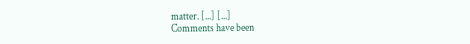matter. [...] [...]
Comments have been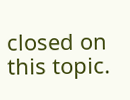closed on this topic.